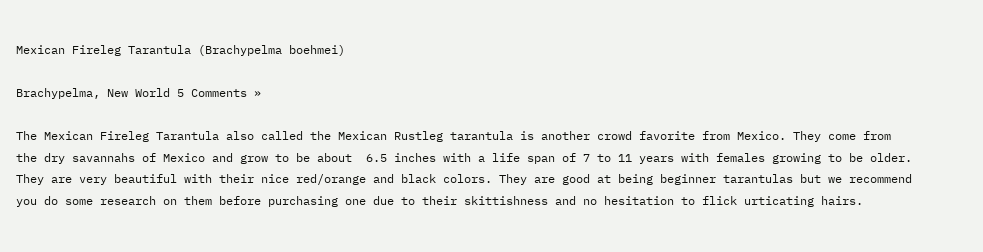Mexican Fireleg Tarantula (Brachypelma boehmei)

Brachypelma, New World 5 Comments »

The Mexican Fireleg Tarantula also called the Mexican Rustleg tarantula is another crowd favorite from Mexico. They come from the dry savannahs of Mexico and grow to be about  6.5 inches with a life span of 7 to 11 years with females growing to be older. They are very beautiful with their nice red/orange and black colors. They are good at being beginner tarantulas but we recommend you do some research on them before purchasing one due to their skittishness and no hesitation to flick urticating hairs.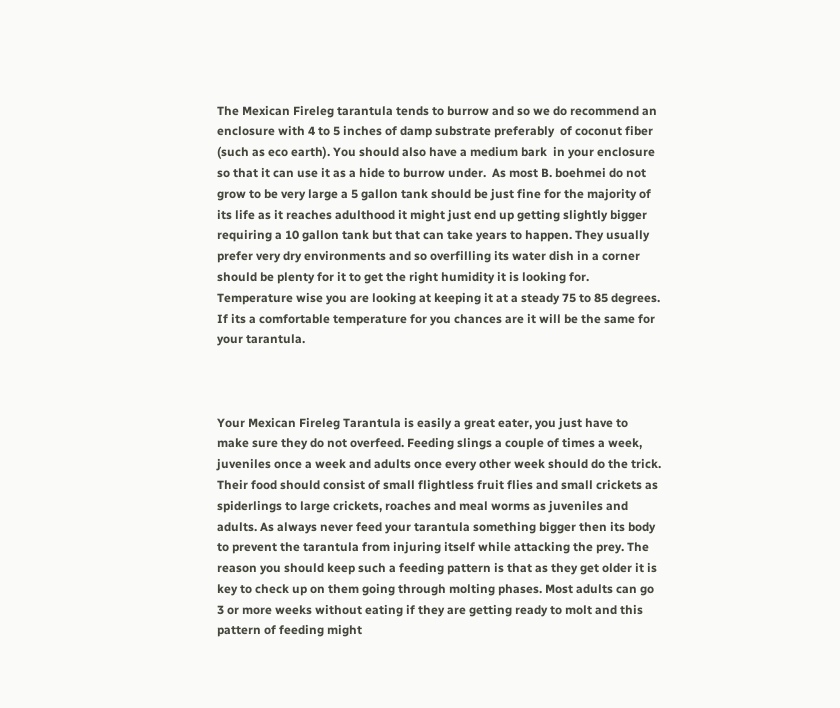The Mexican Fireleg tarantula tends to burrow and so we do recommend an enclosure with 4 to 5 inches of damp substrate preferably  of coconut fiber (such as eco earth). You should also have a medium bark  in your enclosure so that it can use it as a hide to burrow under.  As most B. boehmei do not grow to be very large a 5 gallon tank should be just fine for the majority of its life as it reaches adulthood it might just end up getting slightly bigger requiring a 10 gallon tank but that can take years to happen. They usually prefer very dry environments and so overfilling its water dish in a corner should be plenty for it to get the right humidity it is looking for. Temperature wise you are looking at keeping it at a steady 75 to 85 degrees. If its a comfortable temperature for you chances are it will be the same for your tarantula.



Your Mexican Fireleg Tarantula is easily a great eater, you just have to make sure they do not overfeed. Feeding slings a couple of times a week, juveniles once a week and adults once every other week should do the trick. Their food should consist of small flightless fruit flies and small crickets as spiderlings to large crickets, roaches and meal worms as juveniles and adults. As always never feed your tarantula something bigger then its body to prevent the tarantula from injuring itself while attacking the prey. The reason you should keep such a feeding pattern is that as they get older it is key to check up on them going through molting phases. Most adults can go 3 or more weeks without eating if they are getting ready to molt and this pattern of feeding might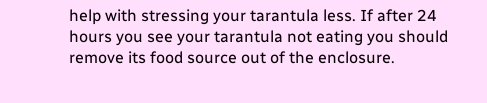help with stressing your tarantula less. If after 24 hours you see your tarantula not eating you should remove its food source out of the enclosure.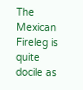The Mexican Fireleg is quite docile as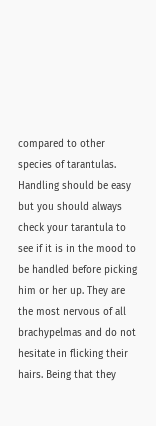compared to other species of tarantulas. Handling should be easy but you should always check your tarantula to see if it is in the mood to be handled before picking him or her up. They are the most nervous of all brachypelmas and do not hesitate in flicking their hairs. Being that they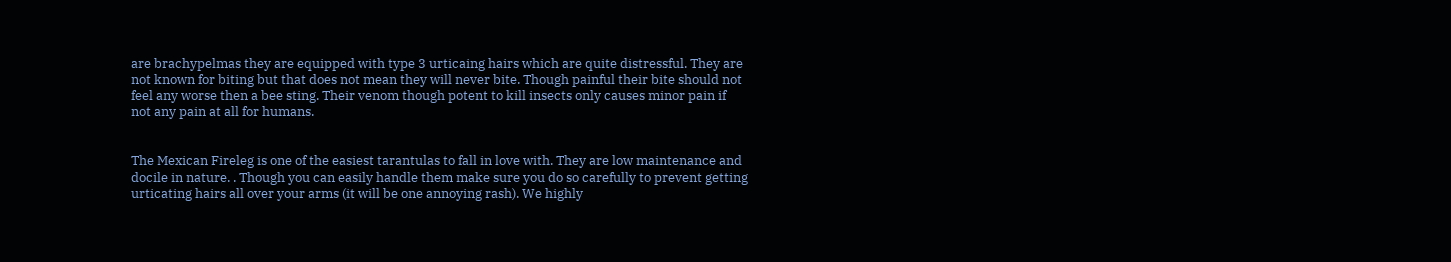are brachypelmas they are equipped with type 3 urticaing hairs which are quite distressful. They are not known for biting but that does not mean they will never bite. Though painful their bite should not feel any worse then a bee sting. Their venom though potent to kill insects only causes minor pain if not any pain at all for humans.


The Mexican Fireleg is one of the easiest tarantulas to fall in love with. They are low maintenance and docile in nature. . Though you can easily handle them make sure you do so carefully to prevent getting urticating hairs all over your arms (it will be one annoying rash). We highly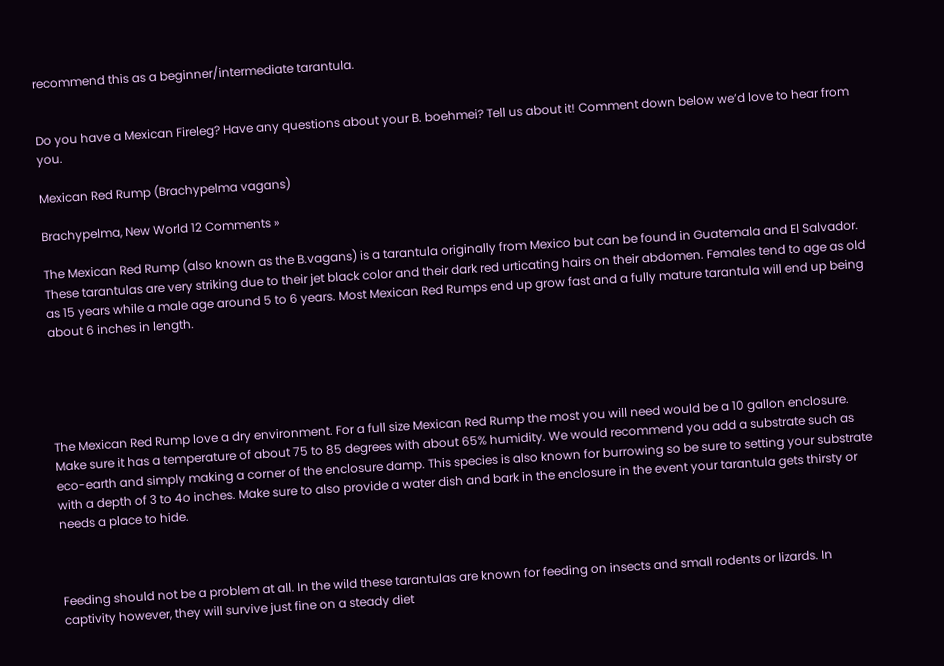recommend this as a beginner/intermediate tarantula.


Do you have a Mexican Fireleg? Have any questions about your B. boehmei? Tell us about it! Comment down below we’d love to hear from you.

Mexican Red Rump (Brachypelma vagans)

Brachypelma, New World 12 Comments »

The Mexican Red Rump (also known as the B.vagans) is a tarantula originally from Mexico but can be found in Guatemala and El Salvador. These tarantulas are very striking due to their jet black color and their dark red urticating hairs on their abdomen. Females tend to age as old as 15 years while a male age around 5 to 6 years. Most Mexican Red Rumps end up grow fast and a fully mature tarantula will end up being about 6 inches in length.





The Mexican Red Rump love a dry environment. For a full size Mexican Red Rump the most you will need would be a 10 gallon enclosure. Make sure it has a temperature of about 75 to 85 degrees with about 65% humidity. We would recommend you add a substrate such as eco-earth and simply making a corner of the enclosure damp. This species is also known for burrowing so be sure to setting your substrate with a depth of 3 to 4o inches. Make sure to also provide a water dish and bark in the enclosure in the event your tarantula gets thirsty or needs a place to hide.



Feeding should not be a problem at all. In the wild these tarantulas are known for feeding on insects and small rodents or lizards. In captivity however, they will survive just fine on a steady diet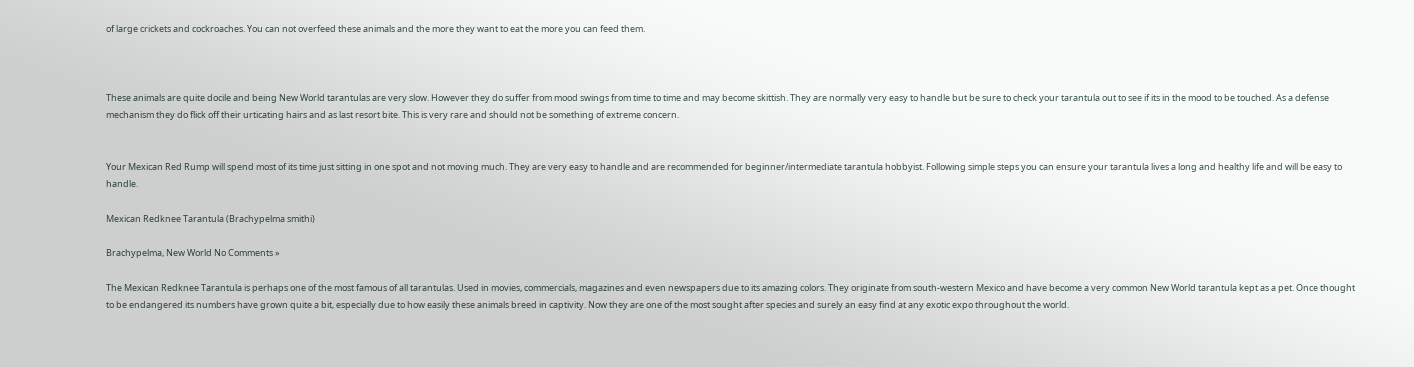of large crickets and cockroaches. You can not overfeed these animals and the more they want to eat the more you can feed them.



These animals are quite docile and being New World tarantulas are very slow. However they do suffer from mood swings from time to time and may become skittish. They are normally very easy to handle but be sure to check your tarantula out to see if its in the mood to be touched. As a defense mechanism they do flick off their urticating hairs and as last resort bite. This is very rare and should not be something of extreme concern.


Your Mexican Red Rump will spend most of its time just sitting in one spot and not moving much. They are very easy to handle and are recommended for beginner/intermediate tarantula hobbyist. Following simple steps you can ensure your tarantula lives a long and healthy life and will be easy to handle.

Mexican Redknee Tarantula (Brachypelma smithi)

Brachypelma, New World No Comments »

The Mexican Redknee Tarantula is perhaps one of the most famous of all tarantulas. Used in movies, commercials, magazines and even newspapers due to its amazing colors. They originate from south-western Mexico and have become a very common New World tarantula kept as a pet. Once thought to be endangered its numbers have grown quite a bit, especially due to how easily these animals breed in captivity. Now they are one of the most sought after species and surely an easy find at any exotic expo throughout the world.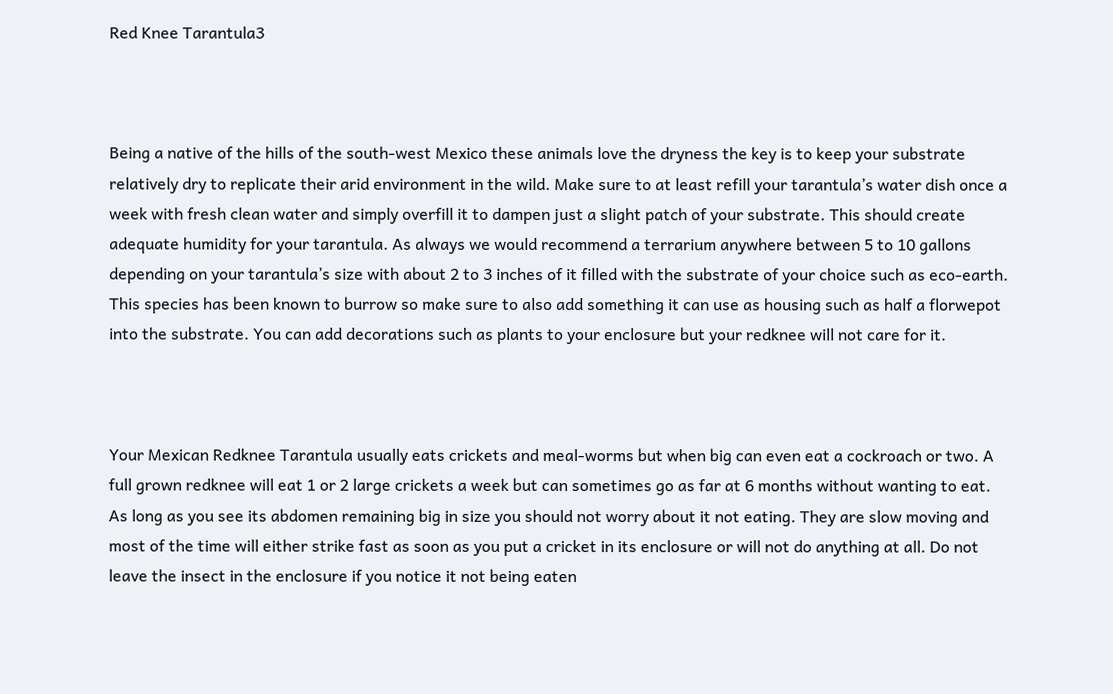Red Knee Tarantula3



Being a native of the hills of the south-west Mexico these animals love the dryness the key is to keep your substrate relatively dry to replicate their arid environment in the wild. Make sure to at least refill your tarantula’s water dish once a week with fresh clean water and simply overfill it to dampen just a slight patch of your substrate. This should create adequate humidity for your tarantula. As always we would recommend a terrarium anywhere between 5 to 10 gallons depending on your tarantula’s size with about 2 to 3 inches of it filled with the substrate of your choice such as eco-earth. This species has been known to burrow so make sure to also add something it can use as housing such as half a florwepot into the substrate. You can add decorations such as plants to your enclosure but your redknee will not care for it.



Your Mexican Redknee Tarantula usually eats crickets and meal-worms but when big can even eat a cockroach or two. A full grown redknee will eat 1 or 2 large crickets a week but can sometimes go as far at 6 months without wanting to eat. As long as you see its abdomen remaining big in size you should not worry about it not eating. They are slow moving and most of the time will either strike fast as soon as you put a cricket in its enclosure or will not do anything at all. Do not leave the insect in the enclosure if you notice it not being eaten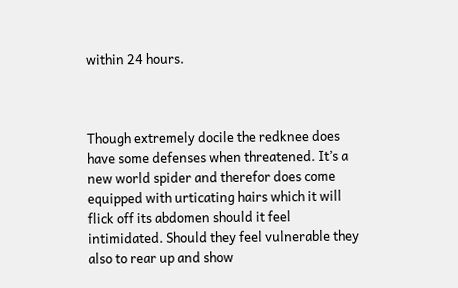within 24 hours.



Though extremely docile the redknee does have some defenses when threatened. It’s a new world spider and therefor does come equipped with urticating hairs which it will flick off its abdomen should it feel intimidated. Should they feel vulnerable they also to rear up and show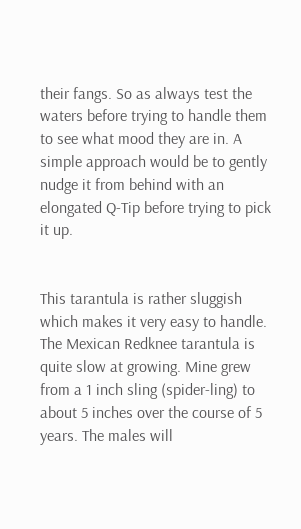their fangs. So as always test the waters before trying to handle them to see what mood they are in. A simple approach would be to gently nudge it from behind with an elongated Q-Tip before trying to pick it up.


This tarantula is rather sluggish which makes it very easy to handle.  The Mexican Redknee tarantula is quite slow at growing. Mine grew from a 1 inch sling (spider-ling) to about 5 inches over the course of 5 years. The males will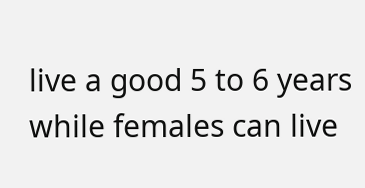live a good 5 to 6 years while females can live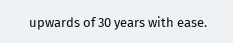upwards of 30 years with ease.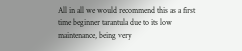All in all we would recommend this as a first time beginner tarantula due to its low maintenance, being very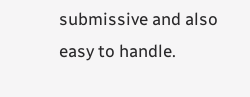submissive and also easy to handle.